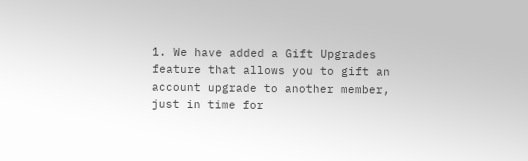1. We have added a Gift Upgrades feature that allows you to gift an account upgrade to another member, just in time for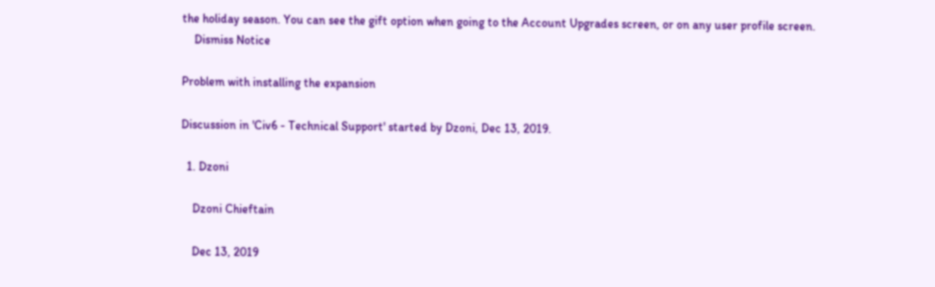the holiday season. You can see the gift option when going to the Account Upgrades screen, or on any user profile screen.
    Dismiss Notice

Problem with installing the expansion

Discussion in 'Civ6 - Technical Support' started by Dzoni, Dec 13, 2019.

  1. Dzoni

    Dzoni Chieftain

    Dec 13, 2019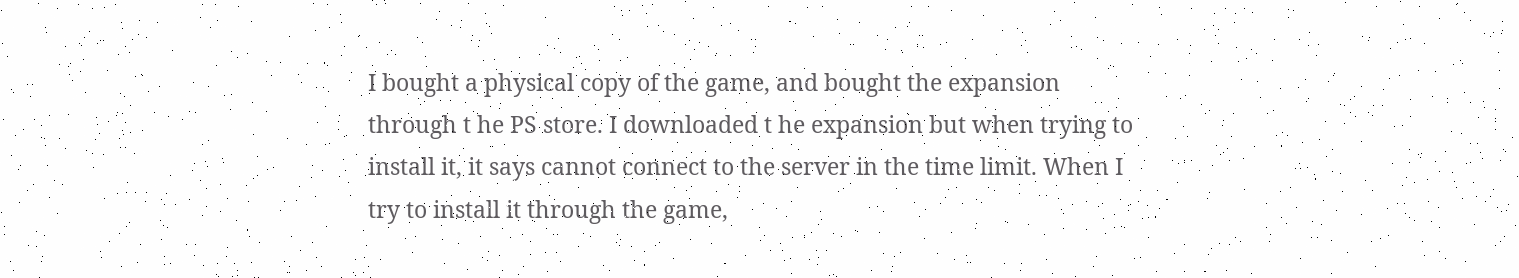I bought a physical copy of the game, and bought the expansion through t he PS store. I downloaded t he expansion but when trying to install it, it says cannot connect to the server in the time limit. When I try to install it through the game,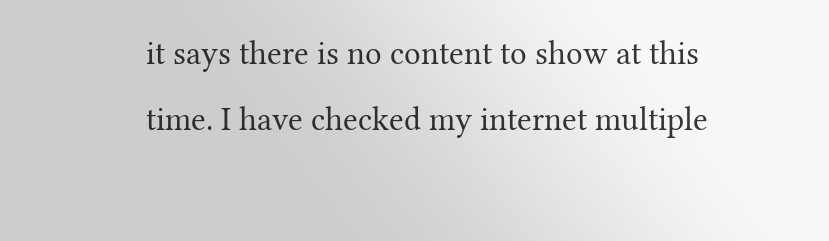it says there is no content to show at this time. I have checked my internet multiple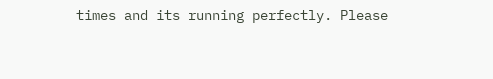times and its running perfectly. Please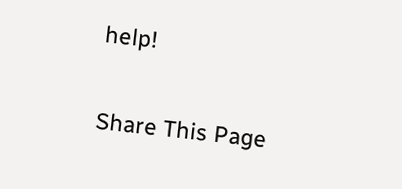help!

Share This Page